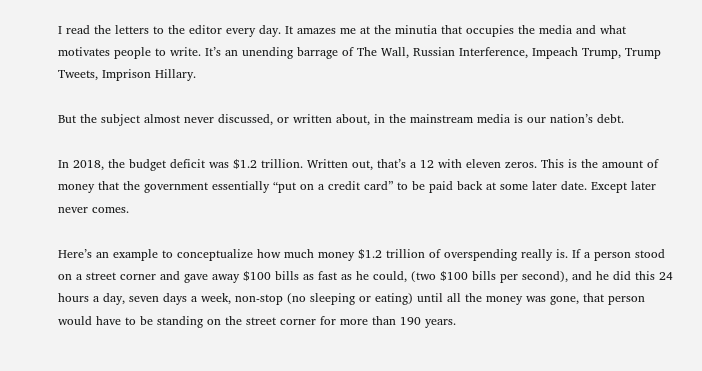I read the letters to the editor every day. It amazes me at the minutia that occupies the media and what motivates people to write. It’s an unending barrage of The Wall, Russian Interference, Impeach Trump, Trump Tweets, Imprison Hillary.

But the subject almost never discussed, or written about, in the mainstream media is our nation’s debt.

In 2018, the budget deficit was $1.2 trillion. Written out, that’s a 12 with eleven zeros. This is the amount of money that the government essentially “put on a credit card” to be paid back at some later date. Except later never comes.

Here’s an example to conceptualize how much money $1.2 trillion of overspending really is. If a person stood on a street corner and gave away $100 bills as fast as he could, (two $100 bills per second), and he did this 24 hours a day, seven days a week, non-stop (no sleeping or eating) until all the money was gone, that person would have to be standing on the street corner for more than 190 years.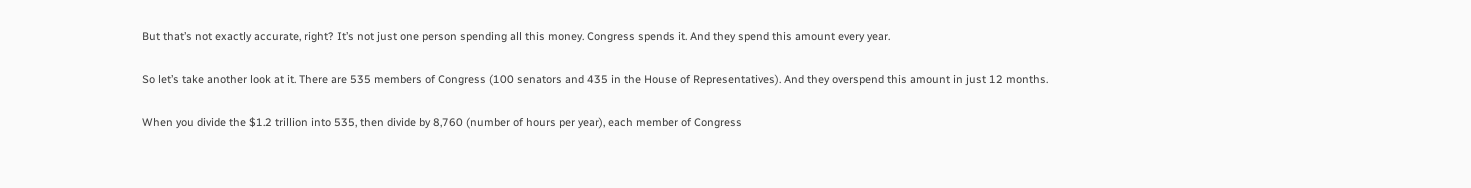But that’s not exactly accurate, right? It’s not just one person spending all this money. Congress spends it. And they spend this amount every year.

So let’s take another look at it. There are 535 members of Congress (100 senators and 435 in the House of Representatives). And they overspend this amount in just 12 months.

When you divide the $1.2 trillion into 535, then divide by 8,760 (number of hours per year), each member of Congress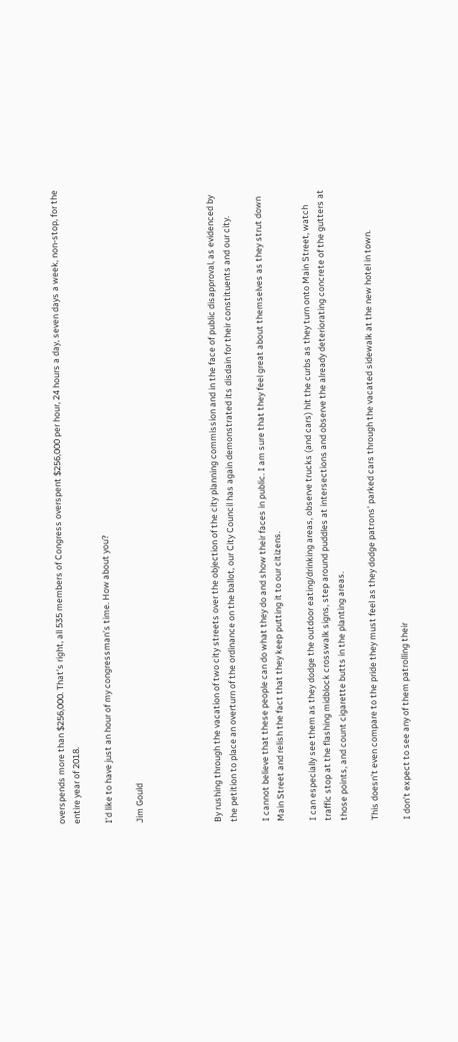overspends more than $256,000. That’s right, all 535 members of Congress overspent $256,000 per hour, 24 hours a day, seven days a week, non-stop, for the entire year of 2018.

I’d like to have just an hour of my congressman’s time. How about you?

Jim Gould




By rushing through the vacation of two city streets over the objection of the city planning commission and in the face of public disapproval, as evidenced by the petition to place an overturn of the ordinance on the ballot, our City Council has again demonstrated its disdain for their constituents and our city.

I cannot believe that these people can do what they do and show their faces in public. I am sure that they feel great about themselves as they strut down Main Street and relish the fact that they keep putting it to our citizens.

I can especially see them as they dodge the outdoor eating/drinking areas, observe trucks (and cars) hit the curbs as they turn onto Main Street, watch traffic stop at the flashing midblock crosswalk signs, step around puddles at intersections and observe the already deteriorating concrete of the gutters at those points, and count cigarette butts in the planting areas.

This doesn’t even compare to the pride they must feel as they dodge patrons’ parked cars through the vacated sidewalk at the new hotel in town.

I don’t expect to see any of them patrolling their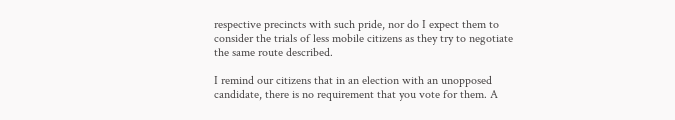respective precincts with such pride, nor do I expect them to consider the trials of less mobile citizens as they try to negotiate the same route described.

I remind our citizens that in an election with an unopposed candidate, there is no requirement that you vote for them. A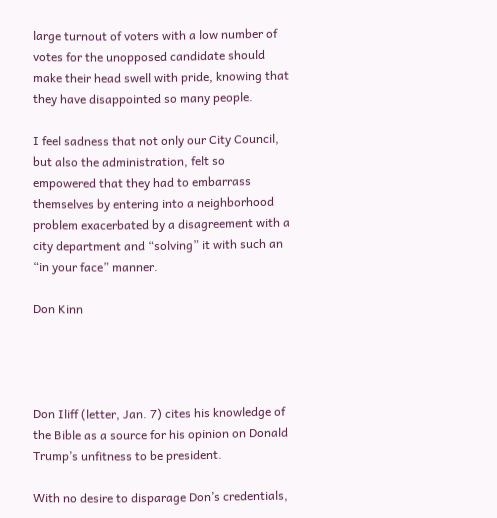large turnout of voters with a low number of votes for the unopposed candidate should make their head swell with pride, knowing that they have disappointed so many people.

I feel sadness that not only our City Council, but also the administration, felt so empowered that they had to embarrass themselves by entering into a neighborhood problem exacerbated by a disagreement with a city department and “solving” it with such an “in your face” manner.

Don Kinn




Don Iliff (letter, Jan. 7) cites his knowledge of the Bible as a source for his opinion on Donald Trump’s unfitness to be president.

With no desire to disparage Don’s credentials,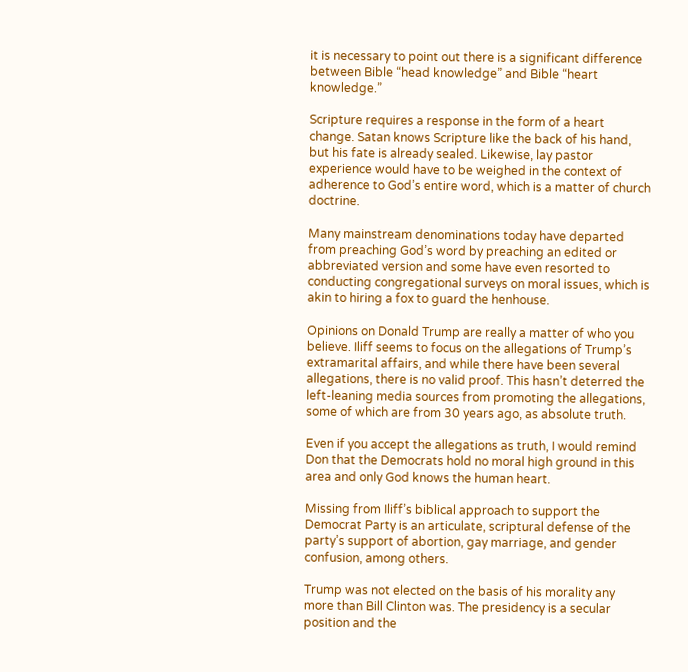it is necessary to point out there is a significant difference between Bible “head knowledge” and Bible “heart knowledge.”

Scripture requires a response in the form of a heart change. Satan knows Scripture like the back of his hand, but his fate is already sealed. Likewise, lay pastor experience would have to be weighed in the context of adherence to God’s entire word, which is a matter of church doctrine.

Many mainstream denominations today have departed from preaching God’s word by preaching an edited or abbreviated version and some have even resorted to conducting congregational surveys on moral issues, which is akin to hiring a fox to guard the henhouse.

Opinions on Donald Trump are really a matter of who you believe. Iliff seems to focus on the allegations of Trump’s extramarital affairs, and while there have been several allegations, there is no valid proof. This hasn’t deterred the left-leaning media sources from promoting the allegations, some of which are from 30 years ago, as absolute truth.

Even if you accept the allegations as truth, I would remind Don that the Democrats hold no moral high ground in this area and only God knows the human heart.

Missing from Iliff’s biblical approach to support the Democrat Party is an articulate, scriptural defense of the party’s support of abortion, gay marriage, and gender confusion, among others.

Trump was not elected on the basis of his morality any more than Bill Clinton was. The presidency is a secular position and the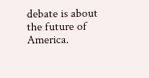debate is about the future of America.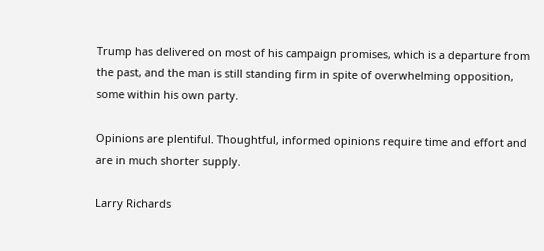Trump has delivered on most of his campaign promises, which is a departure from the past, and the man is still standing firm in spite of overwhelming opposition, some within his own party.

Opinions are plentiful. Thoughtful, informed opinions require time and effort and are in much shorter supply.

Larry Richards